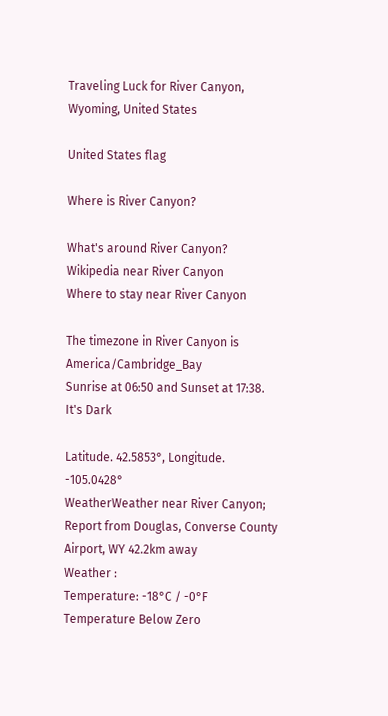Traveling Luck for River Canyon, Wyoming, United States

United States flag

Where is River Canyon?

What's around River Canyon?
Wikipedia near River Canyon
Where to stay near River Canyon

The timezone in River Canyon is America/Cambridge_Bay
Sunrise at 06:50 and Sunset at 17:38. It's Dark

Latitude. 42.5853°, Longitude. -105.0428°
WeatherWeather near River Canyon; Report from Douglas, Converse County Airport, WY 42.2km away
Weather :
Temperature: -18°C / -0°F Temperature Below Zero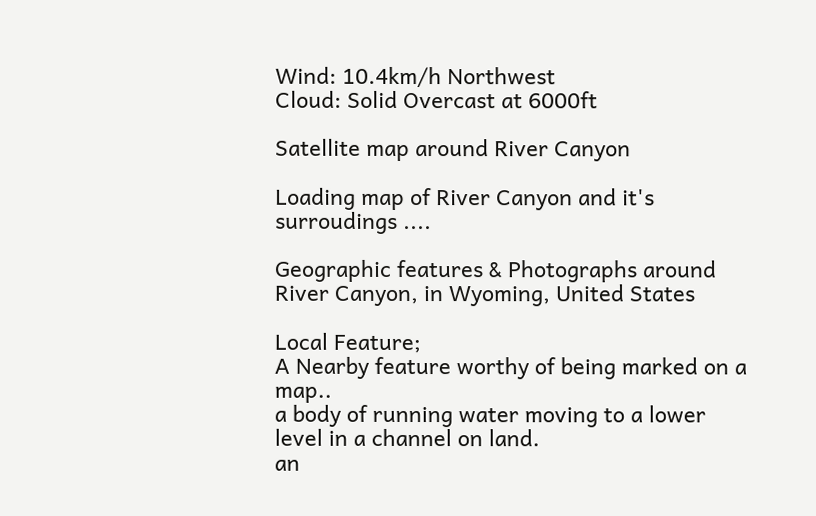Wind: 10.4km/h Northwest
Cloud: Solid Overcast at 6000ft

Satellite map around River Canyon

Loading map of River Canyon and it's surroudings ....

Geographic features & Photographs around River Canyon, in Wyoming, United States

Local Feature;
A Nearby feature worthy of being marked on a map..
a body of running water moving to a lower level in a channel on land.
an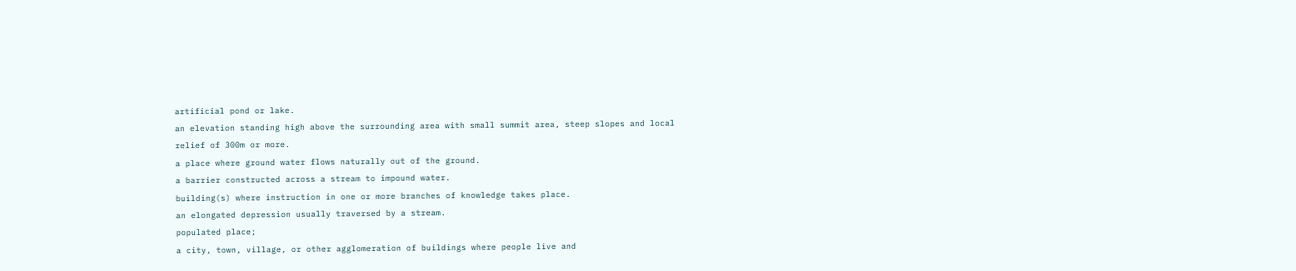artificial pond or lake.
an elevation standing high above the surrounding area with small summit area, steep slopes and local relief of 300m or more.
a place where ground water flows naturally out of the ground.
a barrier constructed across a stream to impound water.
building(s) where instruction in one or more branches of knowledge takes place.
an elongated depression usually traversed by a stream.
populated place;
a city, town, village, or other agglomeration of buildings where people live and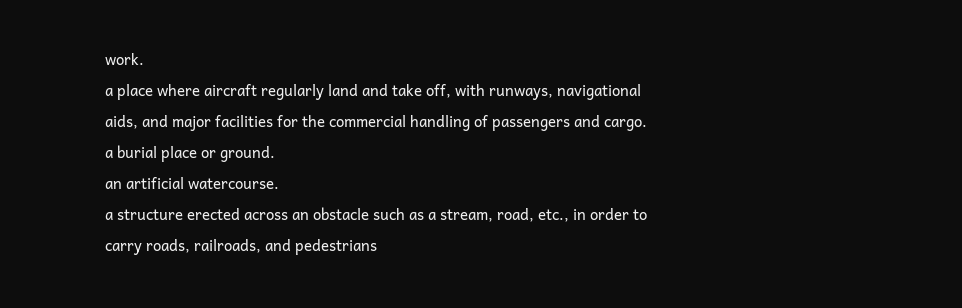work.
a place where aircraft regularly land and take off, with runways, navigational aids, and major facilities for the commercial handling of passengers and cargo.
a burial place or ground.
an artificial watercourse.
a structure erected across an obstacle such as a stream, road, etc., in order to carry roads, railroads, and pedestrians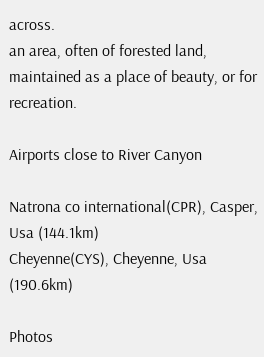across.
an area, often of forested land, maintained as a place of beauty, or for recreation.

Airports close to River Canyon

Natrona co international(CPR), Casper, Usa (144.1km)
Cheyenne(CYS), Cheyenne, Usa (190.6km)

Photos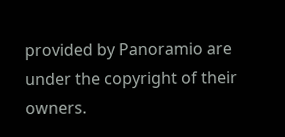provided by Panoramio are under the copyright of their owners.